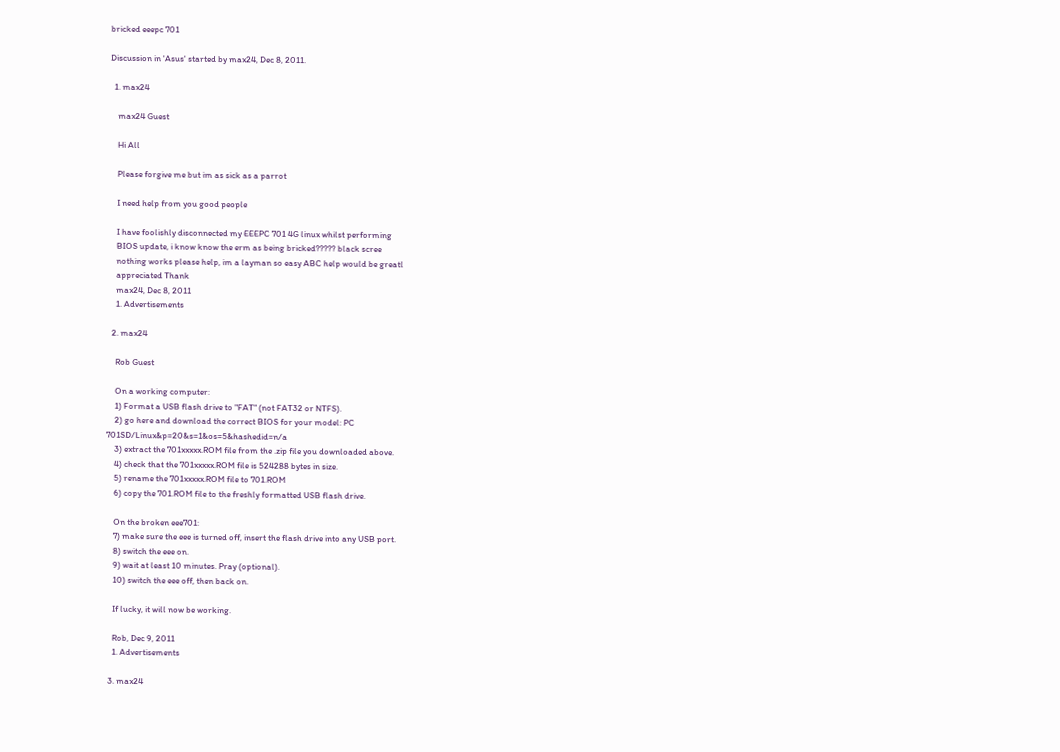bricked eeepc 701

Discussion in 'Asus' started by max24, Dec 8, 2011.

  1. max24

    max24 Guest

    Hi All

    Please forgive me but im as sick as a parrot

    I need help from you good people

    I have foolishly disconnected my EEEPC 701 4G linux whilst performing
    BIOS update, i know know the erm as being bricked????? black scree
    nothing works please help, im a layman so easy ABC help would be greatl
    appreciated Thank
    max24, Dec 8, 2011
    1. Advertisements

  2. max24

    Rob Guest

    On a working computer:
    1) Format a USB flash drive to "FAT" (not FAT32 or NTFS).
    2) go here and download the correct BIOS for your model: PC 701SD/Linux&p=20&s=1&os=5&hashedid=n/a
    3) extract the 701xxxxx.ROM file from the .zip file you downloaded above.
    4) check that the 701xxxxx.ROM file is 524288 bytes in size.
    5) rename the 701xxxxx.ROM file to 701.ROM
    6) copy the 701.ROM file to the freshly formatted USB flash drive.

    On the broken eee701:
    7) make sure the eee is turned off, insert the flash drive into any USB port.
    8) switch the eee on.
    9) wait at least 10 minutes. Pray (optional).
    10) switch the eee off, then back on.

    If lucky, it will now be working.

    Rob, Dec 9, 2011
    1. Advertisements

  3. max24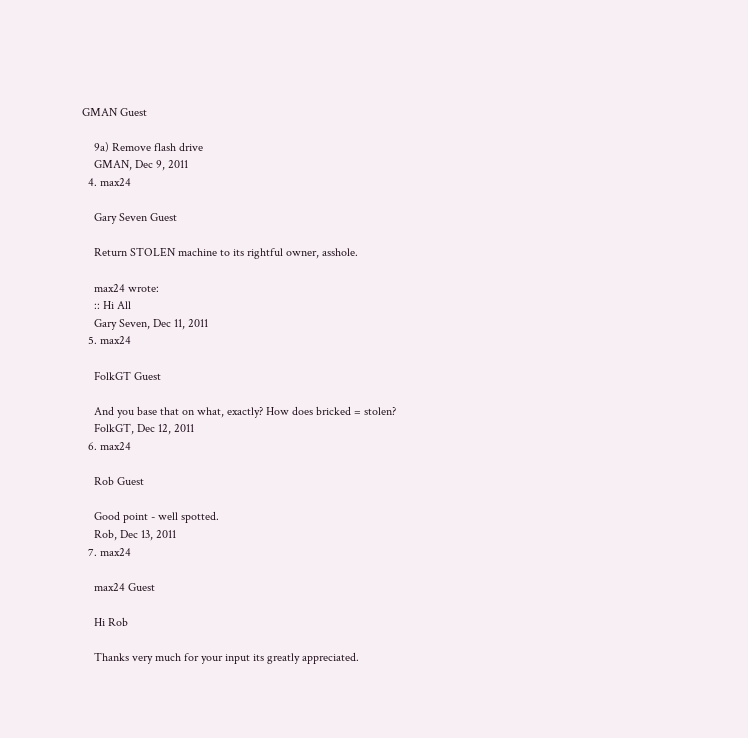GMAN Guest

    9a) Remove flash drive
    GMAN, Dec 9, 2011
  4. max24

    Gary Seven Guest

    Return STOLEN machine to its rightful owner, asshole.

    max24 wrote:
    :: Hi All
    Gary Seven, Dec 11, 2011
  5. max24

    FolkGT Guest

    And you base that on what, exactly? How does bricked = stolen?
    FolkGT, Dec 12, 2011
  6. max24

    Rob Guest

    Good point - well spotted.
    Rob, Dec 13, 2011
  7. max24

    max24 Guest

    Hi Rob

    Thanks very much for your input its greatly appreciated.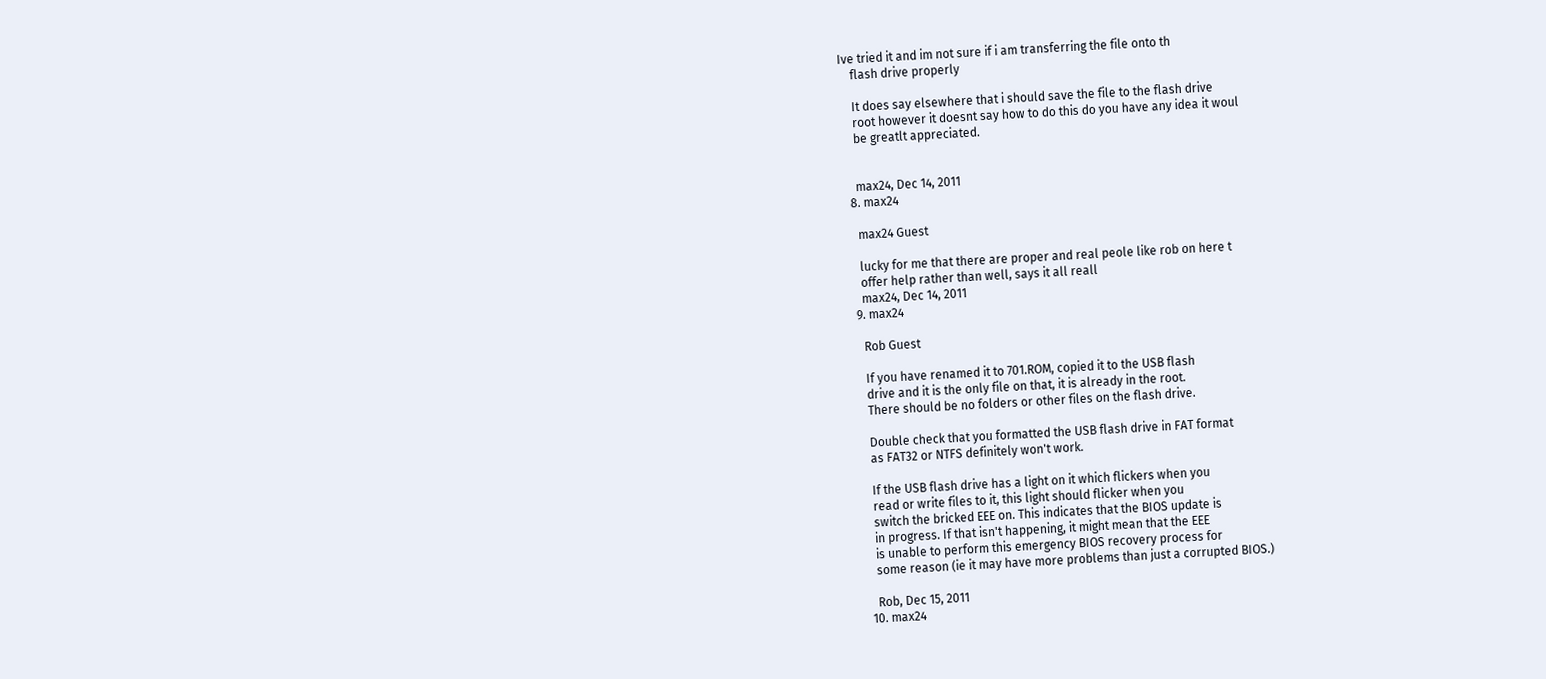Ive tried it and im not sure if i am transferring the file onto th
    flash drive properly

    It does say elsewhere that i should save the file to the flash drive
    root however it doesnt say how to do this do you have any idea it woul
    be greatlt appreciated.


    max24, Dec 14, 2011
  8. max24

    max24 Guest

    lucky for me that there are proper and real peole like rob on here t
    offer help rather than well, says it all reall
    max24, Dec 14, 2011
  9. max24

    Rob Guest

    If you have renamed it to 701.ROM, copied it to the USB flash
    drive and it is the only file on that, it is already in the root.
    There should be no folders or other files on the flash drive.

    Double check that you formatted the USB flash drive in FAT format
    as FAT32 or NTFS definitely won't work.

    If the USB flash drive has a light on it which flickers when you
    read or write files to it, this light should flicker when you
    switch the bricked EEE on. This indicates that the BIOS update is
    in progress. If that isn't happening, it might mean that the EEE
    is unable to perform this emergency BIOS recovery process for
    some reason (ie it may have more problems than just a corrupted BIOS.)

    Rob, Dec 15, 2011
  10. max24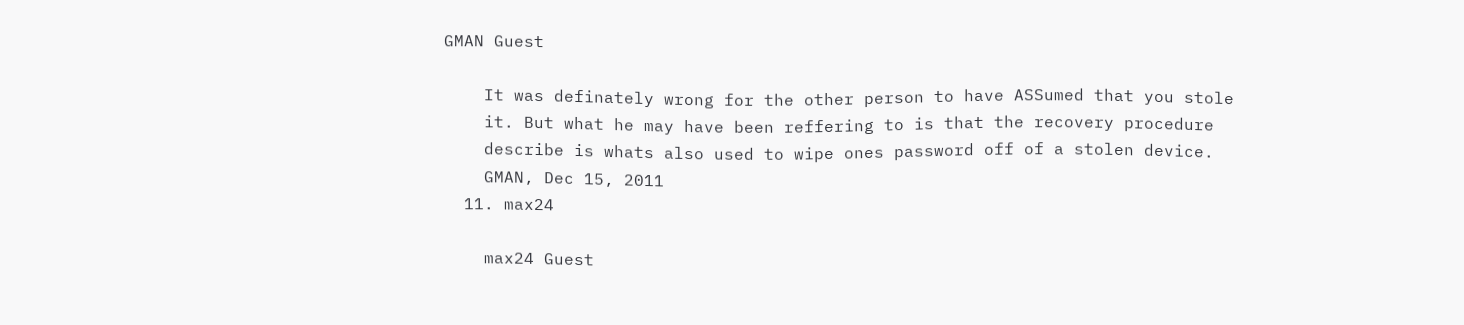GMAN Guest

    It was definately wrong for the other person to have ASSumed that you stole
    it. But what he may have been reffering to is that the recovery procedure
    describe is whats also used to wipe ones password off of a stolen device.
    GMAN, Dec 15, 2011
  11. max24

    max24 Guest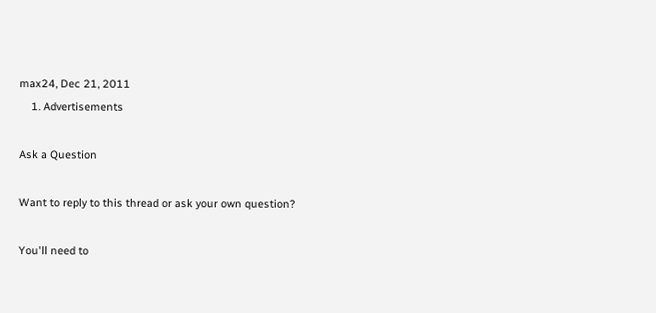max24, Dec 21, 2011
    1. Advertisements

Ask a Question

Want to reply to this thread or ask your own question?

You'll need to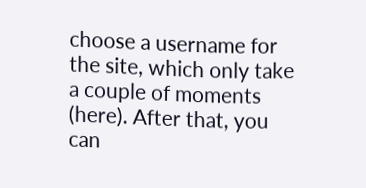choose a username for the site, which only take a couple of moments (here). After that, you can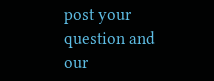post your question and our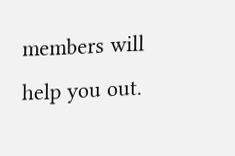members will help you out.